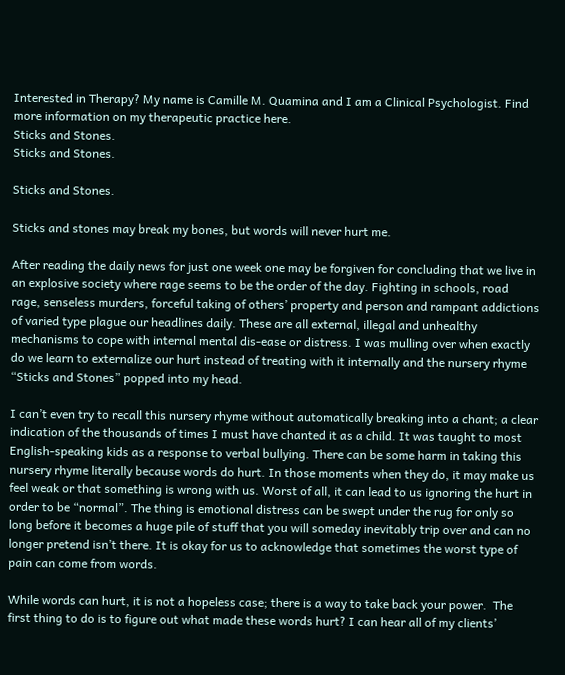Interested in Therapy? My name is Camille M. Quamina and I am a Clinical Psychologist. Find more information on my therapeutic practice here.
Sticks and Stones.
Sticks and Stones.

Sticks and Stones.

Sticks and stones may break my bones, but words will never hurt me.

After reading the daily news for just one week one may be forgiven for concluding that we live in an explosive society where rage seems to be the order of the day. Fighting in schools, road rage, senseless murders, forceful taking of others’ property and person and rampant addictions of varied type plague our headlines daily. These are all external, illegal and unhealthy mechanisms to cope with internal mental dis-ease or distress. I was mulling over when exactly do we learn to externalize our hurt instead of treating with it internally and the nursery rhyme “Sticks and Stones” popped into my head.

I can’t even try to recall this nursery rhyme without automatically breaking into a chant; a clear indication of the thousands of times I must have chanted it as a child. It was taught to most English-speaking kids as a response to verbal bullying. There can be some harm in taking this nursery rhyme literally because words do hurt. In those moments when they do, it may make us feel weak or that something is wrong with us. Worst of all, it can lead to us ignoring the hurt in order to be “normal”. The thing is emotional distress can be swept under the rug for only so long before it becomes a huge pile of stuff that you will someday inevitably trip over and can no longer pretend isn’t there. It is okay for us to acknowledge that sometimes the worst type of pain can come from words.

While words can hurt, it is not a hopeless case; there is a way to take back your power.  The first thing to do is to figure out what made these words hurt? I can hear all of my clients’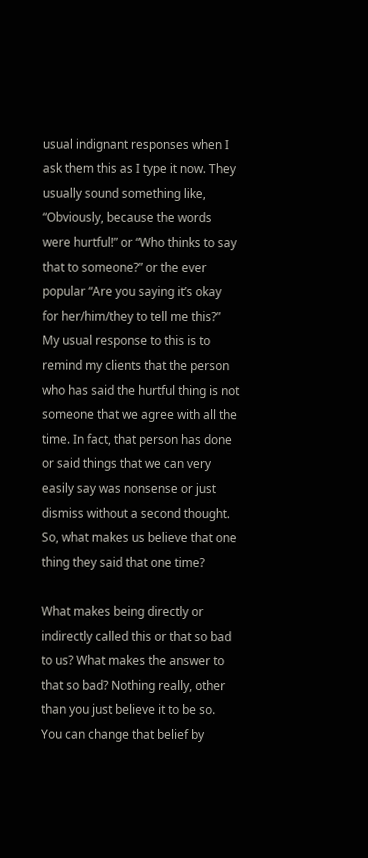usual indignant responses when I ask them this as I type it now. They usually sound something like, “Obviously, because the words were hurtful!” or “Who thinks to say that to someone?” or the ever popular “Are you saying it’s okay for her/him/they to tell me this?” My usual response to this is to remind my clients that the person who has said the hurtful thing is not someone that we agree with all the time. In fact, that person has done or said things that we can very easily say was nonsense or just dismiss without a second thought. So, what makes us believe that one thing they said that one time?

What makes being directly or indirectly called this or that so bad to us? What makes the answer to that so bad? Nothing really, other than you just believe it to be so. You can change that belief by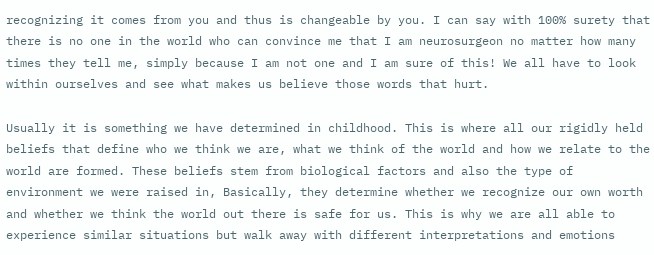recognizing it comes from you and thus is changeable by you. I can say with 100% surety that there is no one in the world who can convince me that I am neurosurgeon no matter how many times they tell me, simply because I am not one and I am sure of this! We all have to look within ourselves and see what makes us believe those words that hurt.

Usually it is something we have determined in childhood. This is where all our rigidly held beliefs that define who we think we are, what we think of the world and how we relate to the world are formed. These beliefs stem from biological factors and also the type of environment we were raised in, Basically, they determine whether we recognize our own worth and whether we think the world out there is safe for us. This is why we are all able to experience similar situations but walk away with different interpretations and emotions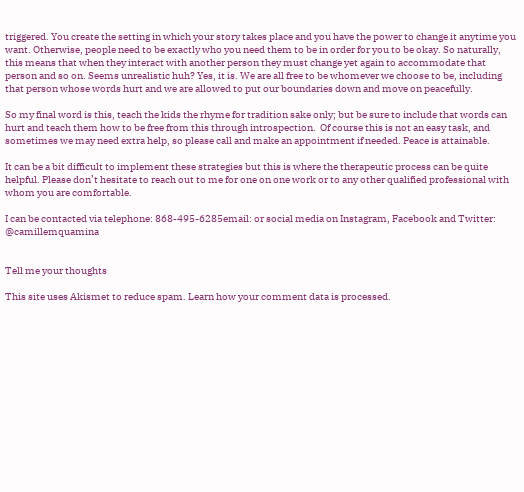triggered. You create the setting in which your story takes place and you have the power to change it anytime you want. Otherwise, people need to be exactly who you need them to be in order for you to be okay. So naturally, this means that when they interact with another person they must change yet again to accommodate that person and so on. Seems unrealistic huh? Yes, it is. We are all free to be whomever we choose to be, including that person whose words hurt and we are allowed to put our boundaries down and move on peacefully.

So my final word is this, teach the kids the rhyme for tradition sake only; but be sure to include that words can hurt and teach them how to be free from this through introspection.  Of course this is not an easy task, and sometimes we may need extra help, so please call and make an appointment if needed. Peace is attainable.

It can be a bit difficult to implement these strategies but this is where the therapeutic process can be quite helpful. Please don’t hesitate to reach out to me for one on one work or to any other qualified professional with whom you are comfortable.

I can be contacted via telephone: 868-495-6285email: or social media on Instagram, Facebook and Twitter: @camillemquamina


Tell me your thoughts

This site uses Akismet to reduce spam. Learn how your comment data is processed.